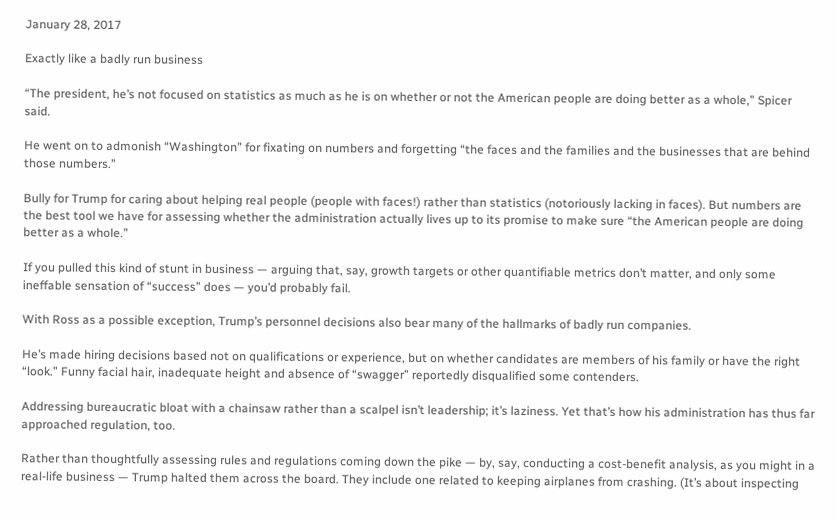January 28, 2017

Exactly like a badly run business

“The president, he’s not focused on statistics as much as he is on whether or not the American people are doing better as a whole,” Spicer said.

He went on to admonish “Washington” for fixating on numbers and forgetting “the faces and the families and the businesses that are behind those numbers.”

Bully for Trump for caring about helping real people (people with faces!) rather than statistics (notoriously lacking in faces). But numbers are the best tool we have for assessing whether the administration actually lives up to its promise to make sure “the American people are doing better as a whole.”

If you pulled this kind of stunt in business — arguing that, say, growth targets or other quantifiable metrics don’t matter, and only some ineffable sensation of “success” does — you’d probably fail.

With Ross as a possible exception, Trump’s personnel decisions also bear many of the hallmarks of badly run companies.

He’s made hiring decisions based not on qualifications or experience, but on whether candidates are members of his family or have the right “look.” Funny facial hair, inadequate height and absence of “swagger” reportedly disqualified some contenders.

Addressing bureaucratic bloat with a chainsaw rather than a scalpel isn’t leadership; it’s laziness. Yet that’s how his administration has thus far approached regulation, too.

Rather than thoughtfully assessing rules and regulations coming down the pike — by, say, conducting a cost-benefit analysis, as you might in a real-life business — Trump halted them across the board. They include one related to keeping airplanes from crashing. (It’s about inspecting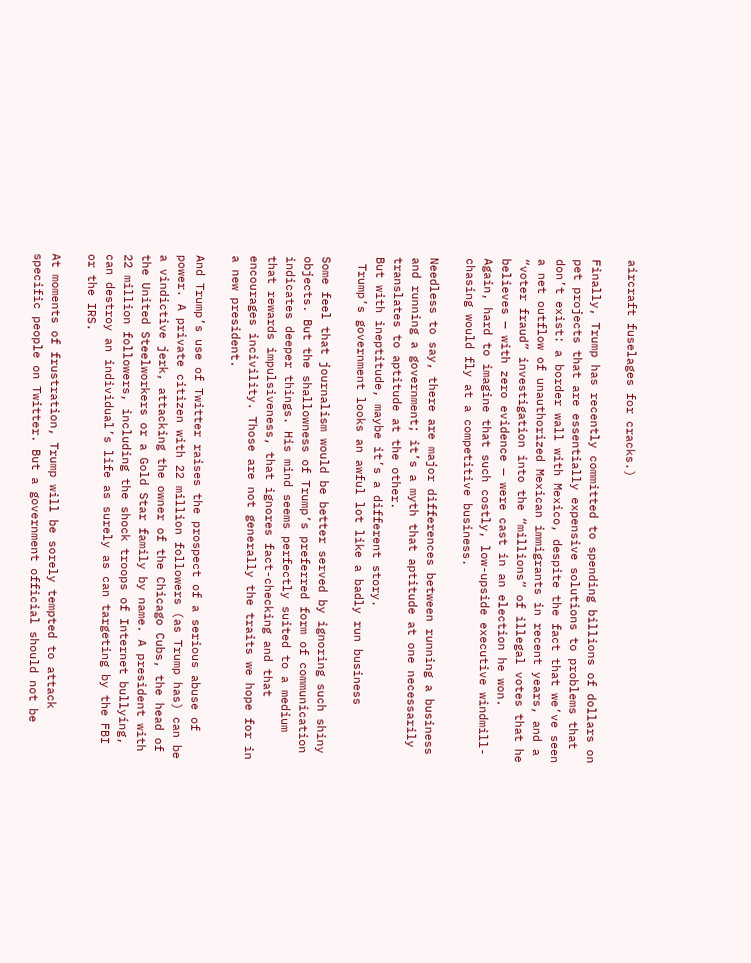aircraft fuselages for cracks.)

Finally, Trump has recently committed to spending billions of dollars on pet projects that are essentially expensive solutions to problems that don’t exist: a border wall with Mexico, despite the fact that we’ve seen a net outflow of unauthorized Mexican immigrants in recent years, and a “voter fraud” investigation into the “millions” of illegal votes that he believes — with zero evidence — were cast in an election he won.
Again, hard to imagine that such costly, low-upside executive windmill-chasing would fly at a competitive business.

Needless to say, there are major differences between running a business and running a government; it’s a myth that aptitude at one necessarily translates to aptitude at the other.
But with ineptitude, maybe it’s a different story.
 Trump’s government looks an awful lot like a badly run business

Some feel that journalism would be better served by ignoring such shiny objects. But the shallowness of Trump’s preferred form of communication indicates deeper things. His mind seems perfectly suited to a medium that rewards impulsiveness, that ignores fact-checking and that encourages incivility. Those are not generally the traits we hope for in a new president.

And Trump’s use of Twitter raises the prospect of a serious abuse of power. A private citizen with 22 million followers (as Trump has) can be a vindictive jerk, attacking the owner of the Chicago Cubs, the head of the United Steelworkers or a Gold Star family by name. A president with 22 million followers, including the shock troops of Internet bullying, can destroy an individual’s life as surely as can targeting by the FBI or the IRS.

At moments of frustration, Trump will be sorely tempted to attack specific people on Twitter. But a government official should not be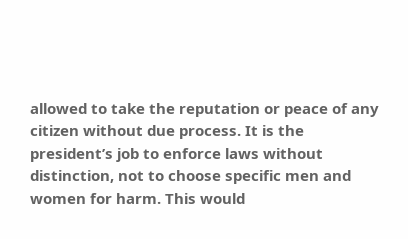allowed to take the reputation or peace of any citizen without due process. It is the president’s job to enforce laws without distinction, not to choose specific men and women for harm. This would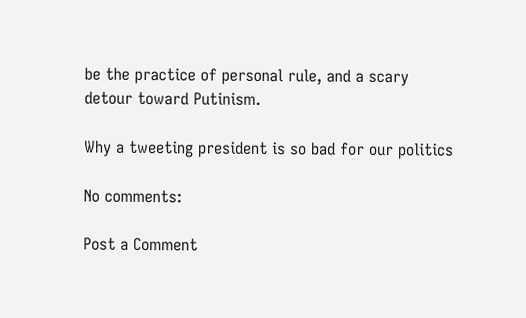be the practice of personal rule, and a scary detour toward Putinism.

Why a tweeting president is so bad for our politics

No comments:

Post a Comment